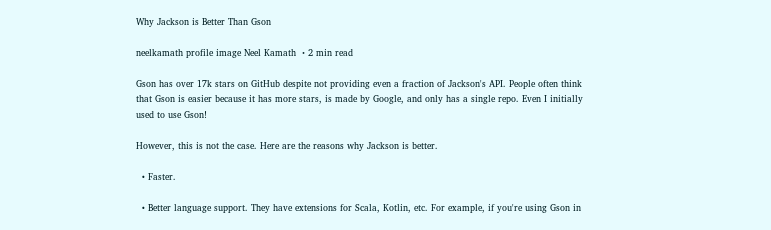Why Jackson is Better Than Gson

neelkamath profile image Neel Kamath ・2 min read

Gson has over 17k stars on GitHub despite not providing even a fraction of Jackson's API. People often think that Gson is easier because it has more stars, is made by Google, and only has a single repo. Even I initially used to use Gson!

However, this is not the case. Here are the reasons why Jackson is better.

  • Faster.

  • Better language support. They have extensions for Scala, Kotlin, etc. For example, if you're using Gson in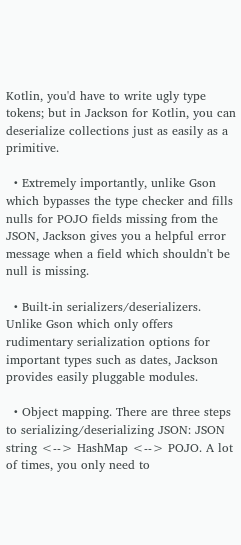Kotlin, you'd have to write ugly type tokens; but in Jackson for Kotlin, you can deserialize collections just as easily as a primitive.

  • Extremely importantly, unlike Gson which bypasses the type checker and fills nulls for POJO fields missing from the JSON, Jackson gives you a helpful error message when a field which shouldn't be null is missing.

  • Built-in serializers/deserializers. Unlike Gson which only offers rudimentary serialization options for important types such as dates, Jackson provides easily pluggable modules.

  • Object mapping. There are three steps to serializing/deserializing JSON: JSON string <--> HashMap <--> POJO. A lot of times, you only need to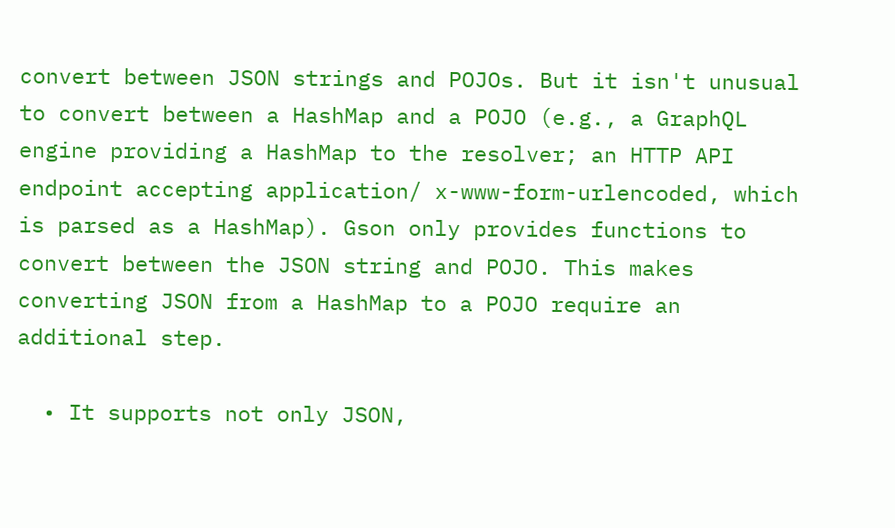convert between JSON strings and POJOs. But it isn't unusual to convert between a HashMap and a POJO (e.g., a GraphQL engine providing a HashMap to the resolver; an HTTP API endpoint accepting application/ x-www-form-urlencoded, which is parsed as a HashMap). Gson only provides functions to convert between the JSON string and POJO. This makes converting JSON from a HashMap to a POJO require an additional step.

  • It supports not only JSON,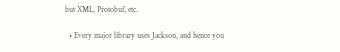but XML, Protobuf, etc.

  • Every major library uses Jackson, and hence you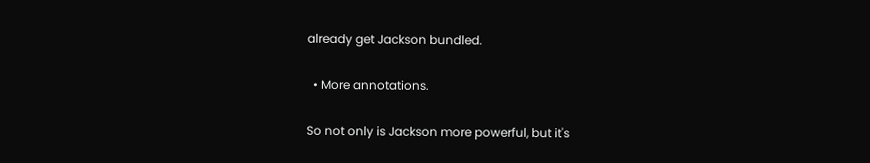already get Jackson bundled.

  • More annotations.

So not only is Jackson more powerful, but it's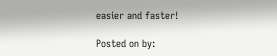easier and faster!

Posted on by: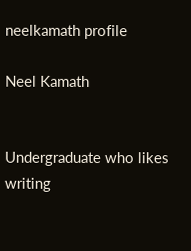neelkamath profile

Neel Kamath


Undergraduate who likes writing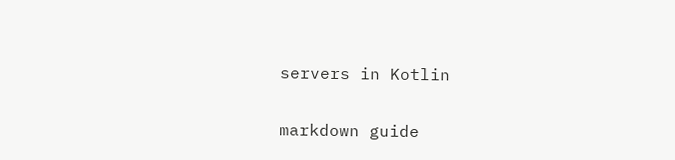servers in Kotlin


markdown guide